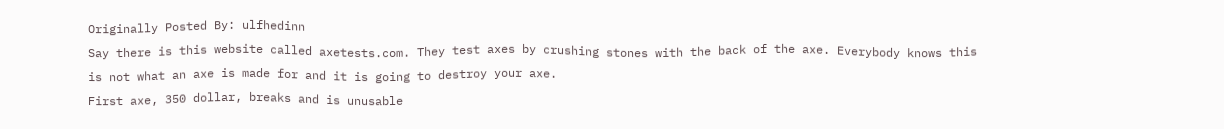Originally Posted By: ulfhedinn
Say there is this website called axetests.com. They test axes by crushing stones with the back of the axe. Everybody knows this is not what an axe is made for and it is going to destroy your axe.
First axe, 350 dollar, breaks and is unusable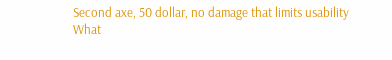Second axe, 50 dollar, no damage that limits usability
What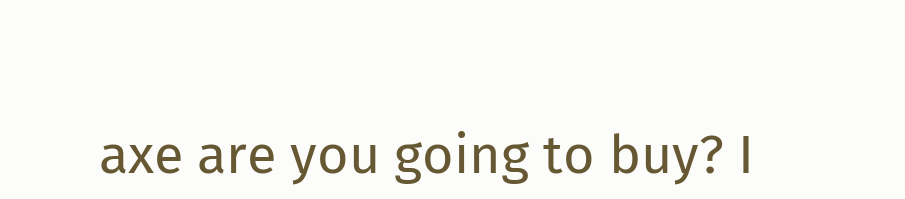axe are you going to buy? I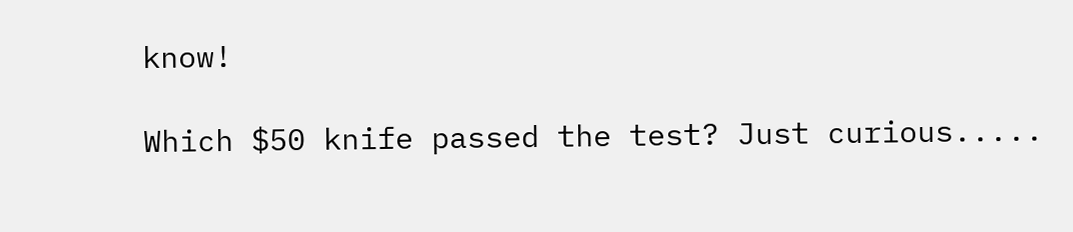know!

Which $50 knife passed the test? Just curious.....